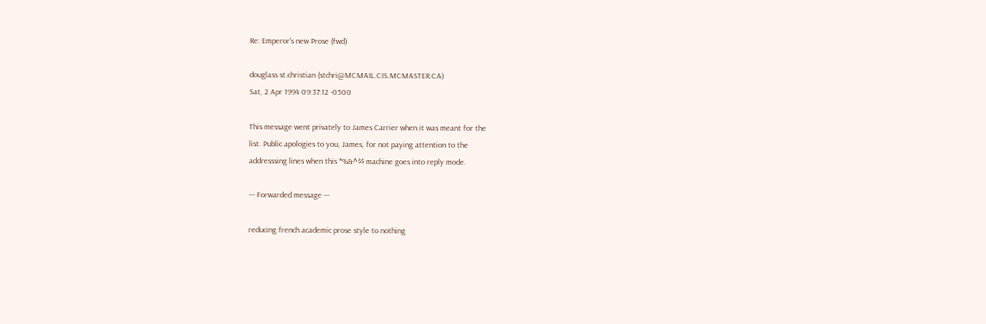Re: Emperor's new Prose (fwd)

douglass st.christian (stchri@MCMAIL.CIS.MCMASTER.CA)
Sat, 2 Apr 1994 09:37:12 -0500

This message went privately to James Carrier when it was meant for the
list. Public apologies to you, James, for not paying attention to the
addresssing lines when this *%&^$$ machine goes into reply mode.

--- Forwarded message ---

reducing french academic prose style to nothing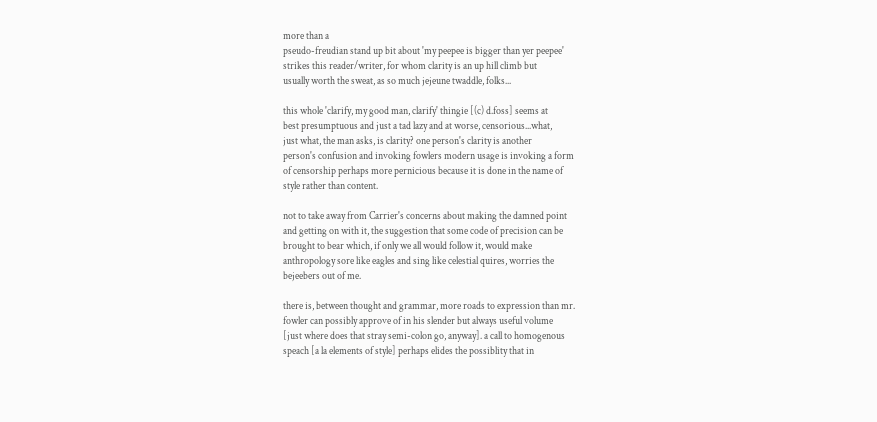more than a
pseudo-freudian stand up bit about 'my peepee is bigger than yer peepee'
strikes this reader/writer, for whom clarity is an up hill climb but
usually worth the sweat, as so much jejeune twaddle, folks...

this whole 'clarify, my good man, clarify' thingie [(c) d.foss] seems at
best presumptuous and just a tad lazy and at worse, censorious...what,
just what, the man asks, is clarity? one person's clarity is another
person's confusion and invoking fowlers modern usage is invoking a form
of censorship perhaps more pernicious because it is done in the name of
style rather than content.

not to take away from Carrier's concerns about making the damned point
and getting on with it, the suggestion that some code of precision can be
brought to bear which, if only we all would follow it, would make
anthropology sore like eagles and sing like celestial quires, worries the
bejeebers out of me.

there is, between thought and grammar, more roads to expression than mr.
fowler can possibly approve of in his slender but always useful volume
[just where does that stray semi-colon go, anyway]. a call to homogenous
speach [a la elements of style] perhaps elides the possiblity that in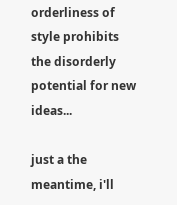orderliness of style prohibits the disorderly potential for new ideas...

just a the meantime, i'll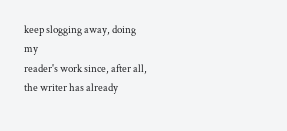keep slogging away, doing my
reader's work since, after all, the writer has already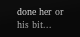done her or his bit...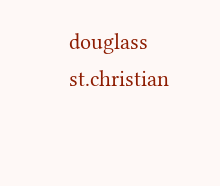douglass st.christian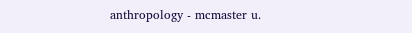anthropology - mcmaster u.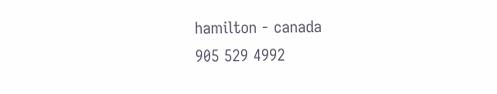hamilton - canada
905 529 4992